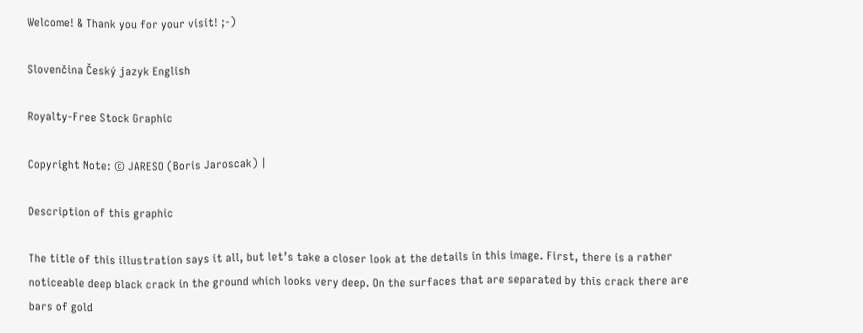Welcome! & Thank you for your visit! ;-)

Slovenčina Český jazyk English

Royalty-Free Stock Graphic

Copyright Note: © JARESO (Boris Jaroscak) |

Description of this graphic

The title of this illustration says it all, but let’s take a closer look at the details in this image. First, there is a rather noticeable deep black crack in the ground which looks very deep. On the surfaces that are separated by this crack there are bars of gold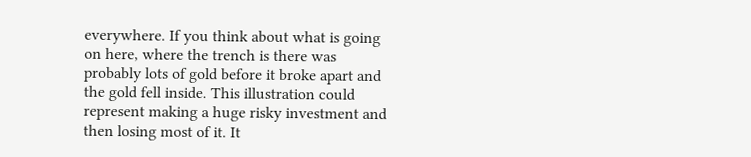everywhere. If you think about what is going on here, where the trench is there was probably lots of gold before it broke apart and the gold fell inside. This illustration could represent making a huge risky investment and then losing most of it. It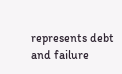represents debt and failure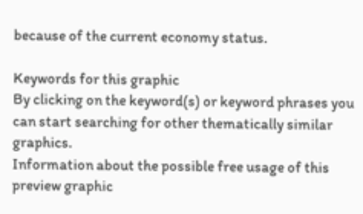because of the current economy status.

Keywords for this graphic
By clicking on the keyword(s) or keyword phrases you can start searching for other thematically similar graphics.
Information about the possible free usage of this preview graphic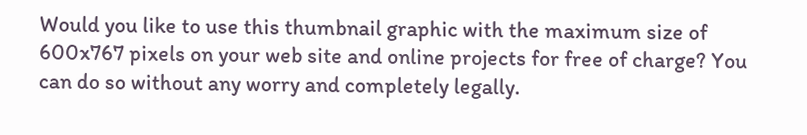Would you like to use this thumbnail graphic with the maximum size of 600x767 pixels on your web site and online projects for free of charge? You can do so without any worry and completely legally.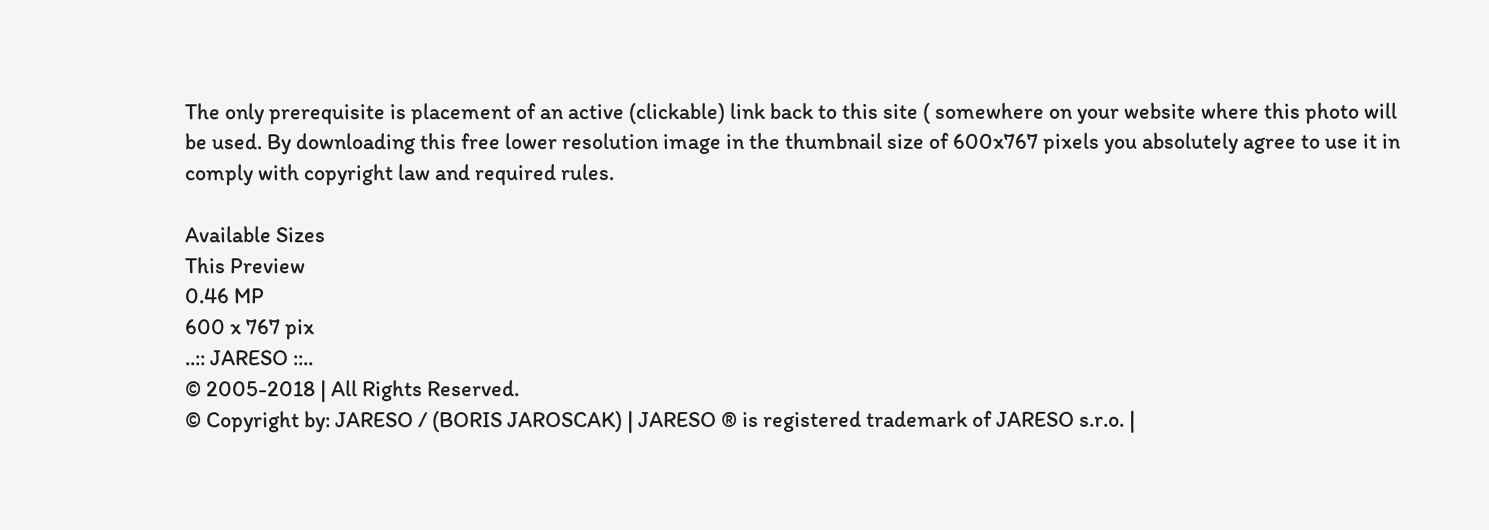The only prerequisite is placement of an active (clickable) link back to this site ( somewhere on your website where this photo will be used. By downloading this free lower resolution image in the thumbnail size of 600x767 pixels you absolutely agree to use it in comply with copyright law and required rules.

Available Sizes
This Preview
0.46 MP
600 x 767 pix
..:: JARESO ::..
© 2005-2018 | All Rights Reserved.
© Copyright by: JARESO / (BORIS JAROSCAK) | JARESO ® is registered trademark of JARESO s.r.o. |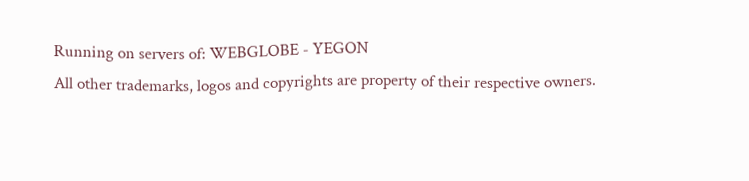Running on servers of: WEBGLOBE - YEGON
All other trademarks, logos and copyrights are property of their respective owners.